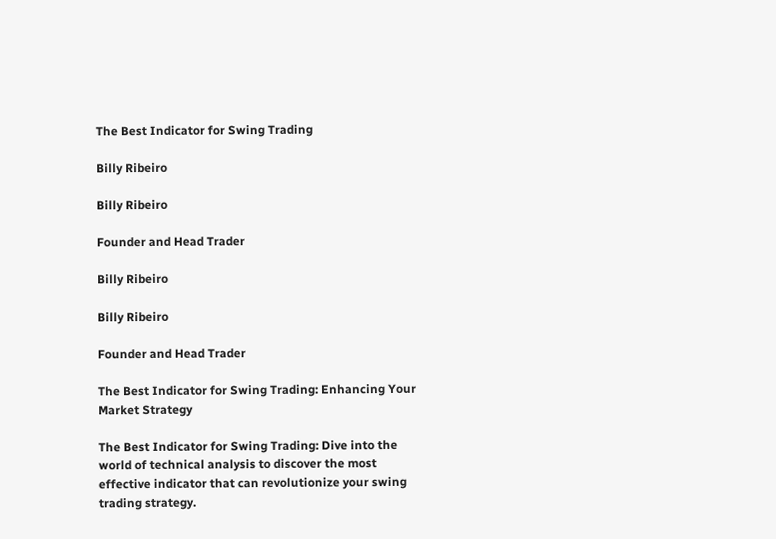The Best Indicator for Swing Trading

Billy Ribeiro

Billy Ribeiro

Founder and Head Trader

Billy Ribeiro

Billy Ribeiro

Founder and Head Trader

The Best Indicator for Swing Trading: Enhancing Your Market Strategy

The Best Indicator for Swing Trading: Dive into the world of technical analysis to discover the most effective indicator that can revolutionize your swing trading strategy.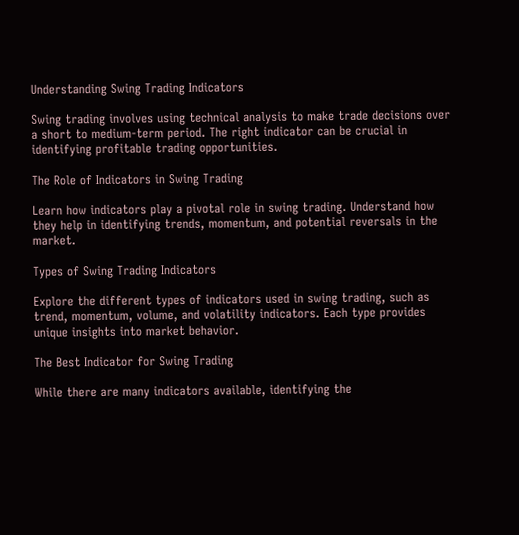Understanding Swing Trading Indicators

Swing trading involves using technical analysis to make trade decisions over a short to medium-term period. The right indicator can be crucial in identifying profitable trading opportunities.

The Role of Indicators in Swing Trading

Learn how indicators play a pivotal role in swing trading. Understand how they help in identifying trends, momentum, and potential reversals in the market.

Types of Swing Trading Indicators

Explore the different types of indicators used in swing trading, such as trend, momentum, volume, and volatility indicators. Each type provides unique insights into market behavior.

The Best Indicator for Swing Trading

While there are many indicators available, identifying the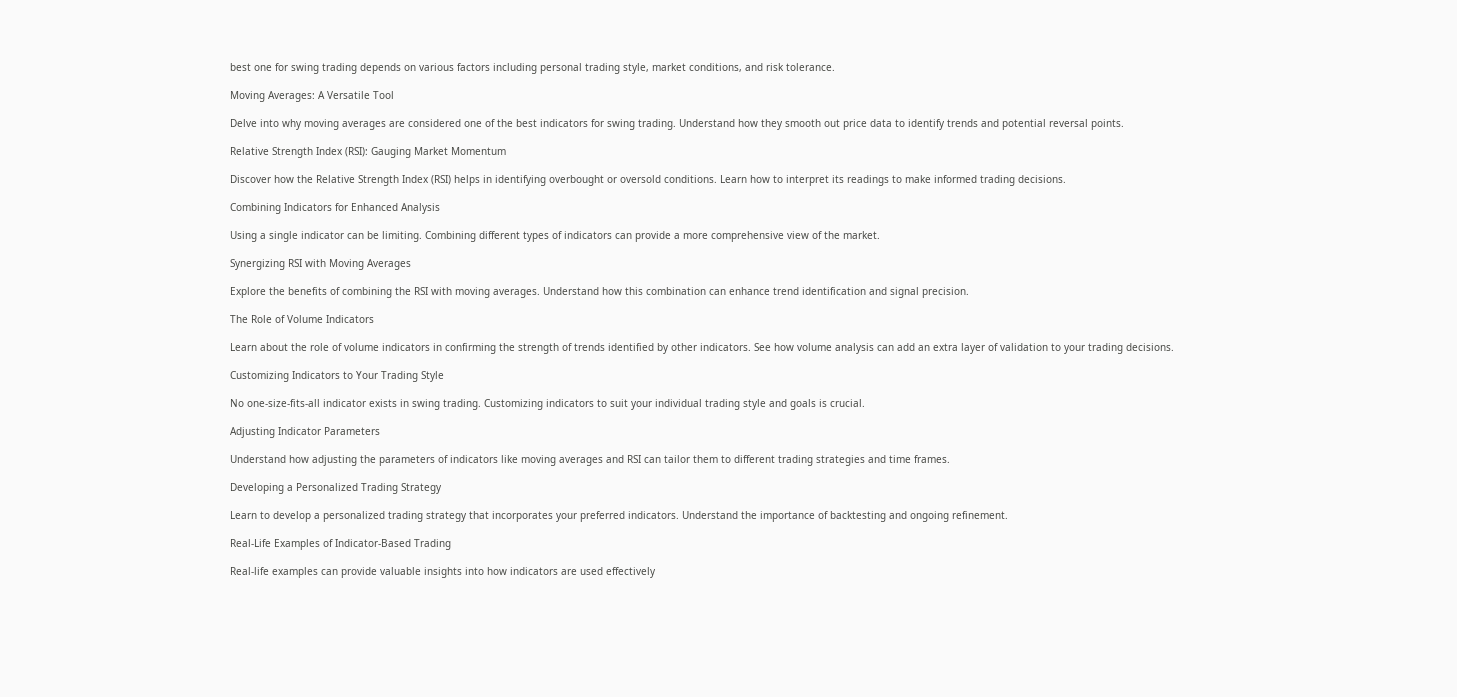best one for swing trading depends on various factors including personal trading style, market conditions, and risk tolerance.

Moving Averages: A Versatile Tool

Delve into why moving averages are considered one of the best indicators for swing trading. Understand how they smooth out price data to identify trends and potential reversal points.

Relative Strength Index (RSI): Gauging Market Momentum

Discover how the Relative Strength Index (RSI) helps in identifying overbought or oversold conditions. Learn how to interpret its readings to make informed trading decisions.

Combining Indicators for Enhanced Analysis

Using a single indicator can be limiting. Combining different types of indicators can provide a more comprehensive view of the market.

Synergizing RSI with Moving Averages

Explore the benefits of combining the RSI with moving averages. Understand how this combination can enhance trend identification and signal precision.

The Role of Volume Indicators

Learn about the role of volume indicators in confirming the strength of trends identified by other indicators. See how volume analysis can add an extra layer of validation to your trading decisions.

Customizing Indicators to Your Trading Style

No one-size-fits-all indicator exists in swing trading. Customizing indicators to suit your individual trading style and goals is crucial.

Adjusting Indicator Parameters

Understand how adjusting the parameters of indicators like moving averages and RSI can tailor them to different trading strategies and time frames.

Developing a Personalized Trading Strategy

Learn to develop a personalized trading strategy that incorporates your preferred indicators. Understand the importance of backtesting and ongoing refinement.

Real-Life Examples of Indicator-Based Trading

Real-life examples can provide valuable insights into how indicators are used effectively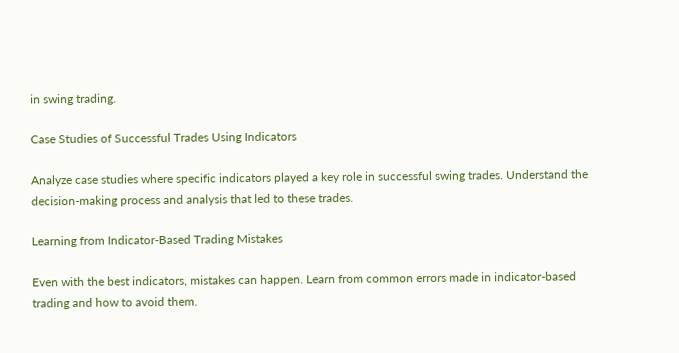in swing trading.

Case Studies of Successful Trades Using Indicators

Analyze case studies where specific indicators played a key role in successful swing trades. Understand the decision-making process and analysis that led to these trades.

Learning from Indicator-Based Trading Mistakes

Even with the best indicators, mistakes can happen. Learn from common errors made in indicator-based trading and how to avoid them.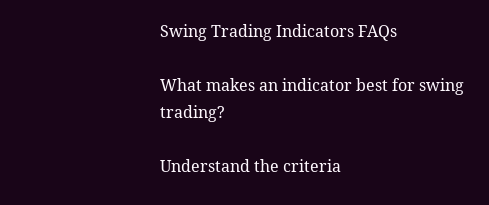Swing Trading Indicators FAQs

What makes an indicator best for swing trading?

Understand the criteria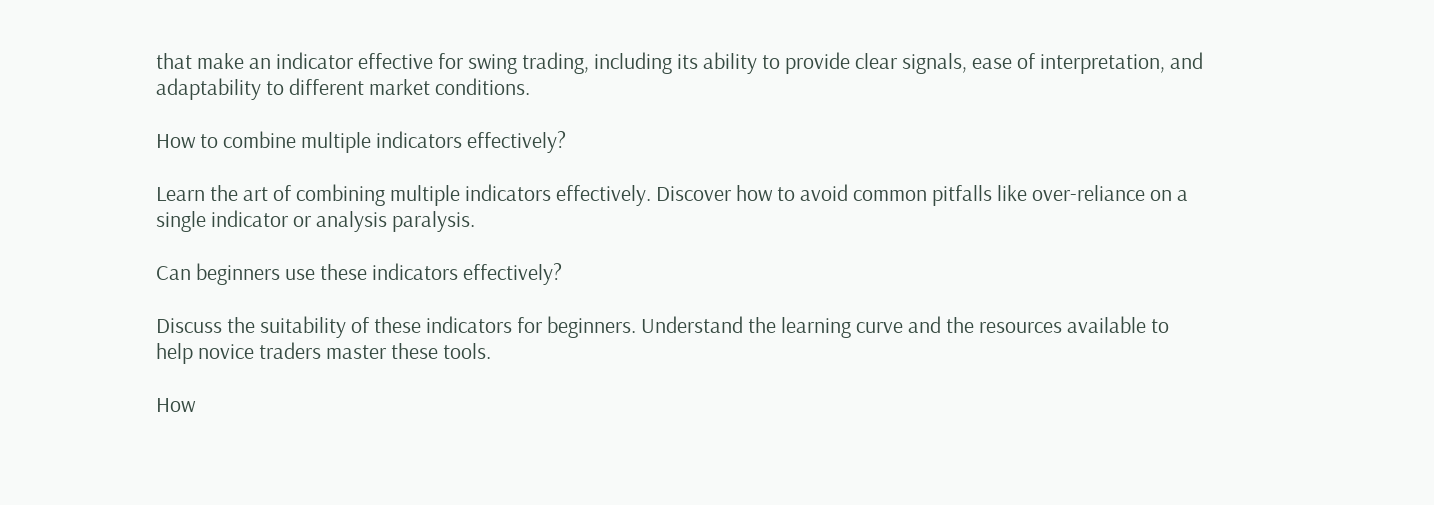that make an indicator effective for swing trading, including its ability to provide clear signals, ease of interpretation, and adaptability to different market conditions.

How to combine multiple indicators effectively?

Learn the art of combining multiple indicators effectively. Discover how to avoid common pitfalls like over-reliance on a single indicator or analysis paralysis.

Can beginners use these indicators effectively?

Discuss the suitability of these indicators for beginners. Understand the learning curve and the resources available to help novice traders master these tools.

How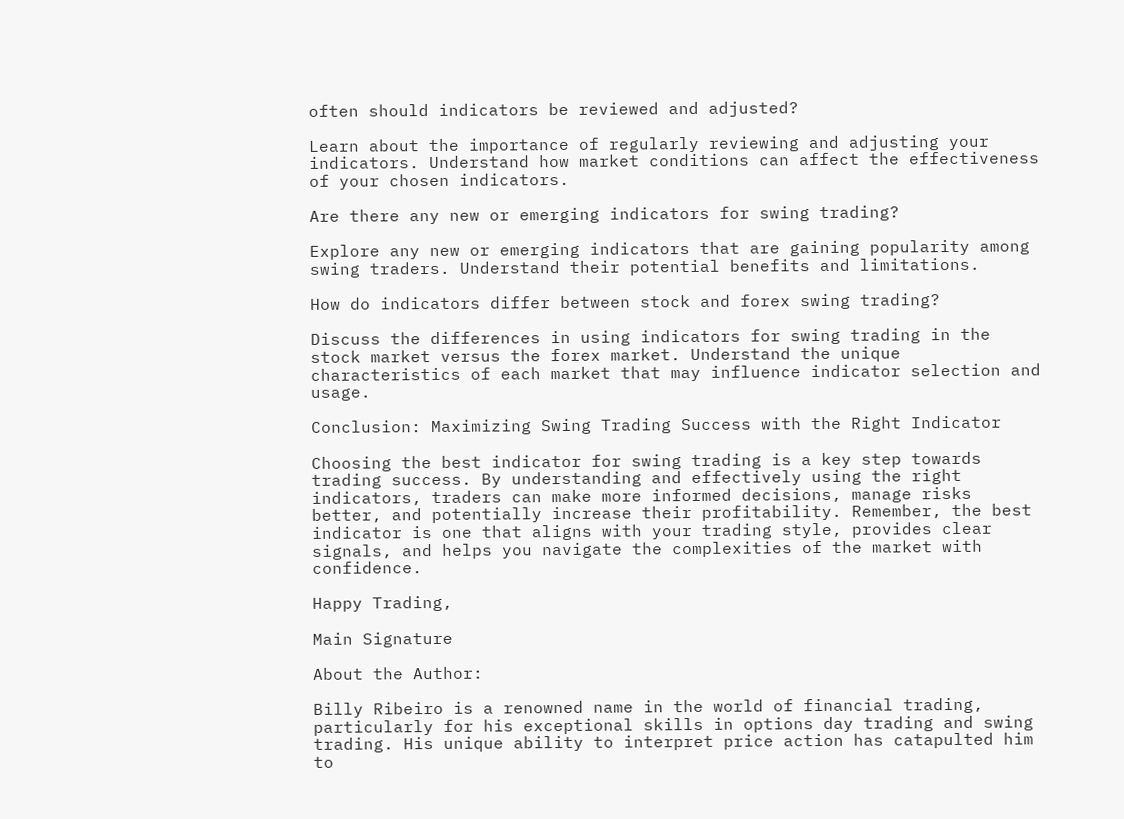often should indicators be reviewed and adjusted?

Learn about the importance of regularly reviewing and adjusting your indicators. Understand how market conditions can affect the effectiveness of your chosen indicators.

Are there any new or emerging indicators for swing trading?

Explore any new or emerging indicators that are gaining popularity among swing traders. Understand their potential benefits and limitations.

How do indicators differ between stock and forex swing trading?

Discuss the differences in using indicators for swing trading in the stock market versus the forex market. Understand the unique characteristics of each market that may influence indicator selection and usage.

Conclusion: Maximizing Swing Trading Success with the Right Indicator

Choosing the best indicator for swing trading is a key step towards trading success. By understanding and effectively using the right indicators, traders can make more informed decisions, manage risks better, and potentially increase their profitability. Remember, the best indicator is one that aligns with your trading style, provides clear signals, and helps you navigate the complexities of the market with confidence.

Happy Trading,

Main Signature

About the Author:

Billy Ribeiro is a renowned name in the world of financial trading, particularly for his exceptional skills in options day trading and swing trading. His unique ability to interpret price action has catapulted him to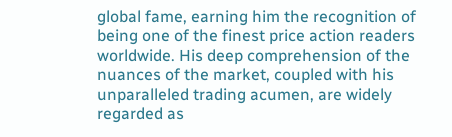global fame, earning him the recognition of being one of the finest price action readers worldwide. His deep comprehension of the nuances of the market, coupled with his unparalleled trading acumen, are widely regarded as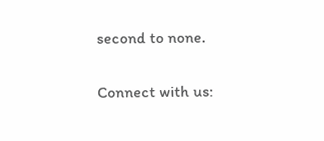second to none.

Connect with us: